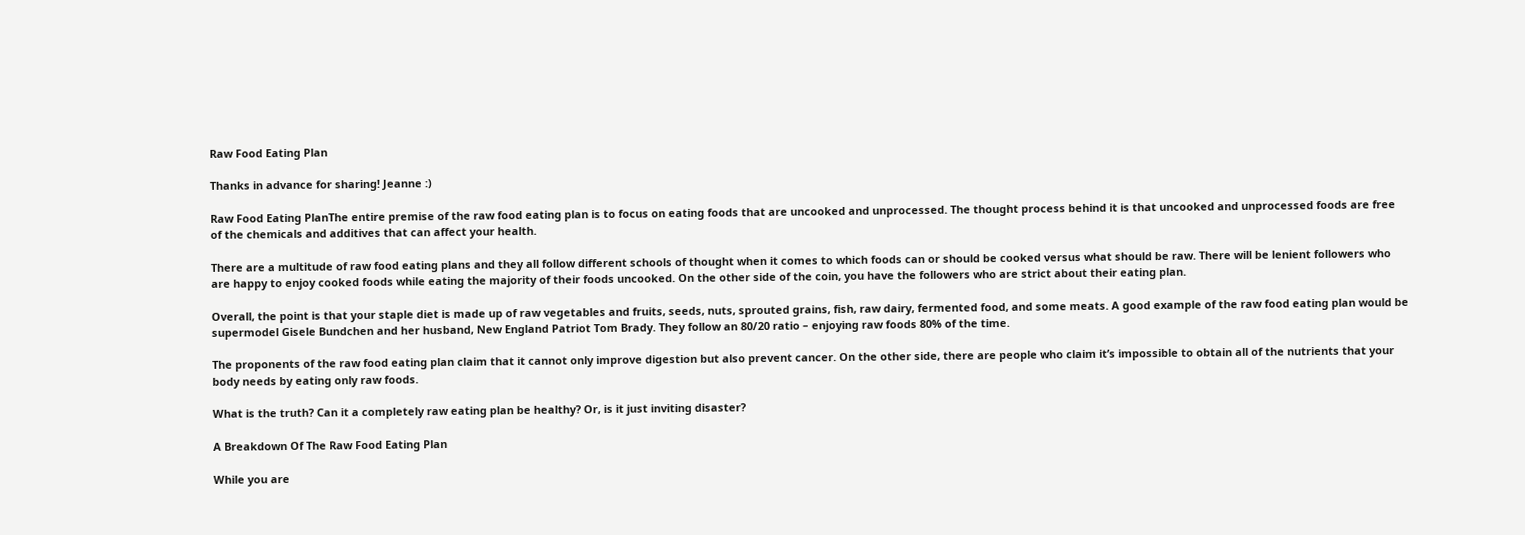Raw Food Eating Plan

Thanks in advance for sharing! Jeanne :)

Raw Food Eating PlanThe entire premise of the raw food eating plan is to focus on eating foods that are uncooked and unprocessed. The thought process behind it is that uncooked and unprocessed foods are free of the chemicals and additives that can affect your health.

There are a multitude of raw food eating plans and they all follow different schools of thought when it comes to which foods can or should be cooked versus what should be raw. There will be lenient followers who are happy to enjoy cooked foods while eating the majority of their foods uncooked. On the other side of the coin, you have the followers who are strict about their eating plan.

Overall, the point is that your staple diet is made up of raw vegetables and fruits, seeds, nuts, sprouted grains, fish, raw dairy, fermented food, and some meats. A good example of the raw food eating plan would be supermodel Gisele Bundchen and her husband, New England Patriot Tom Brady. They follow an 80/20 ratio – enjoying raw foods 80% of the time.

The proponents of the raw food eating plan claim that it cannot only improve digestion but also prevent cancer. On the other side, there are people who claim it’s impossible to obtain all of the nutrients that your body needs by eating only raw foods.

What is the truth? Can it a completely raw eating plan be healthy? Or, is it just inviting disaster?

A Breakdown Of The Raw Food Eating Plan

While you are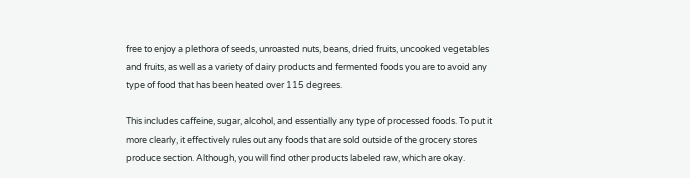free to enjoy a plethora of seeds, unroasted nuts, beans, dried fruits, uncooked vegetables and fruits, as well as a variety of dairy products and fermented foods you are to avoid any type of food that has been heated over 115 degrees.

This includes caffeine, sugar, alcohol, and essentially any type of processed foods. To put it more clearly, it effectively rules out any foods that are sold outside of the grocery stores produce section. Although, you will find other products labeled raw, which are okay.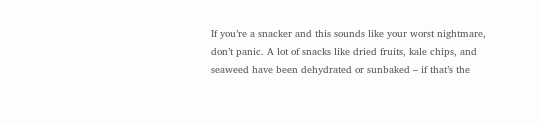If you’re a snacker and this sounds like your worst nightmare, don’t panic. A lot of snacks like dried fruits, kale chips, and seaweed have been dehydrated or sunbaked – if that’s the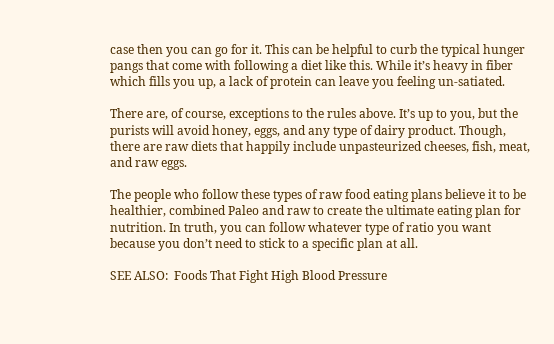case then you can go for it. This can be helpful to curb the typical hunger pangs that come with following a diet like this. While it’s heavy in fiber which fills you up, a lack of protein can leave you feeling un-satiated.

There are, of course, exceptions to the rules above. It’s up to you, but the purists will avoid honey, eggs, and any type of dairy product. Though, there are raw diets that happily include unpasteurized cheeses, fish, meat, and raw eggs.

The people who follow these types of raw food eating plans believe it to be healthier, combined Paleo and raw to create the ultimate eating plan for nutrition. In truth, you can follow whatever type of ratio you want because you don’t need to stick to a specific plan at all.

SEE ALSO:  Foods That Fight High Blood Pressure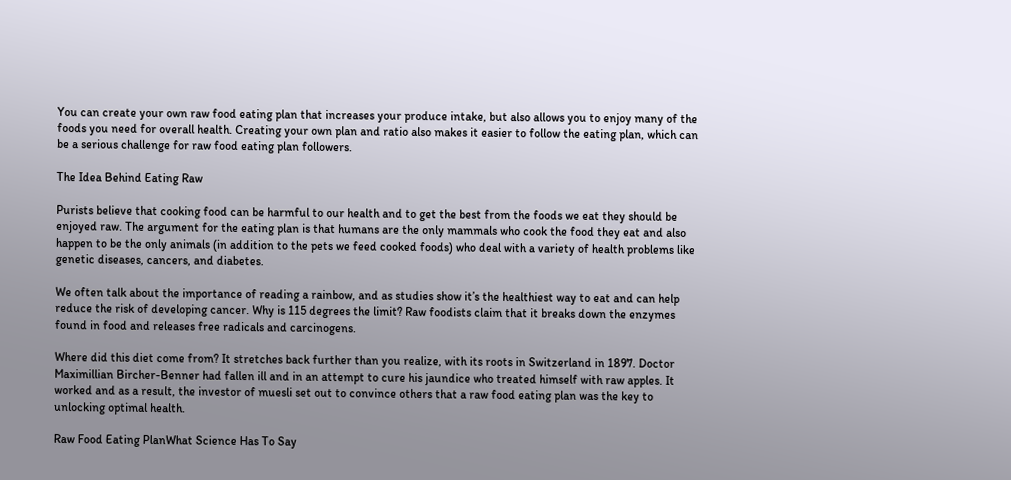You can create your own raw food eating plan that increases your produce intake, but also allows you to enjoy many of the foods you need for overall health. Creating your own plan and ratio also makes it easier to follow the eating plan, which can be a serious challenge for raw food eating plan followers.

The Idea Behind Eating Raw

Purists believe that cooking food can be harmful to our health and to get the best from the foods we eat they should be enjoyed raw. The argument for the eating plan is that humans are the only mammals who cook the food they eat and also happen to be the only animals (in addition to the pets we feed cooked foods) who deal with a variety of health problems like genetic diseases, cancers, and diabetes.

We often talk about the importance of reading a rainbow, and as studies show it’s the healthiest way to eat and can help reduce the risk of developing cancer. Why is 115 degrees the limit? Raw foodists claim that it breaks down the enzymes found in food and releases free radicals and carcinogens.

Where did this diet come from? It stretches back further than you realize, with its roots in Switzerland in 1897. Doctor Maximillian Bircher-Benner had fallen ill and in an attempt to cure his jaundice who treated himself with raw apples. It worked and as a result, the investor of muesli set out to convince others that a raw food eating plan was the key to unlocking optimal health.

Raw Food Eating PlanWhat Science Has To Say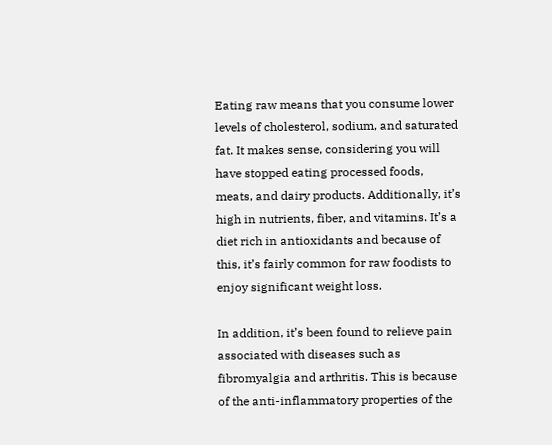Eating raw means that you consume lower levels of cholesterol, sodium, and saturated fat. It makes sense, considering you will have stopped eating processed foods, meats, and dairy products. Additionally, it’s high in nutrients, fiber, and vitamins. It’s a diet rich in antioxidants and because of this, it’s fairly common for raw foodists to enjoy significant weight loss.

In addition, it’s been found to relieve pain associated with diseases such as fibromyalgia and arthritis. This is because of the anti-inflammatory properties of the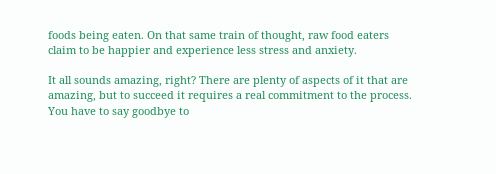foods being eaten. On that same train of thought, raw food eaters claim to be happier and experience less stress and anxiety.

It all sounds amazing, right? There are plenty of aspects of it that are amazing, but to succeed it requires a real commitment to the process. You have to say goodbye to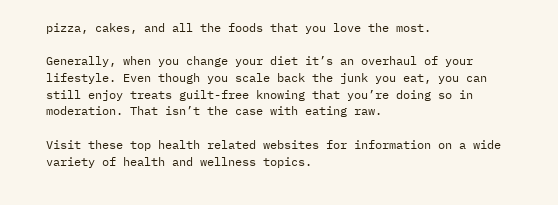pizza, cakes, and all the foods that you love the most.

Generally, when you change your diet it’s an overhaul of your lifestyle. Even though you scale back the junk you eat, you can still enjoy treats guilt-free knowing that you’re doing so in moderation. That isn’t the case with eating raw.

Visit these top health related websites for information on a wide variety of health and wellness topics.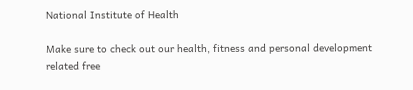National Institute of Health

Make sure to check out our health, fitness and personal development related free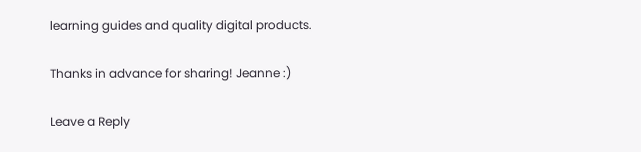learning guides and quality digital products.

Thanks in advance for sharing! Jeanne :)

Leave a Reply